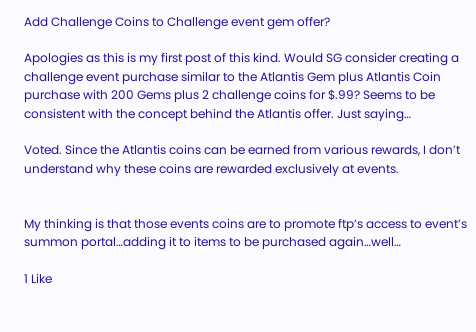Add Challenge Coins to Challenge event gem offer?

Apologies as this is my first post of this kind. Would SG consider creating a challenge event purchase similar to the Atlantis Gem plus Atlantis Coin purchase with 200 Gems plus 2 challenge coins for $.99? Seems to be consistent with the concept behind the Atlantis offer. Just saying…

Voted. Since the Atlantis coins can be earned from various rewards, I don’t understand why these coins are rewarded exclusively at events.


My thinking is that those events coins are to promote ftp’s access to event’s summon portal…adding it to items to be purchased again…well…

1 Like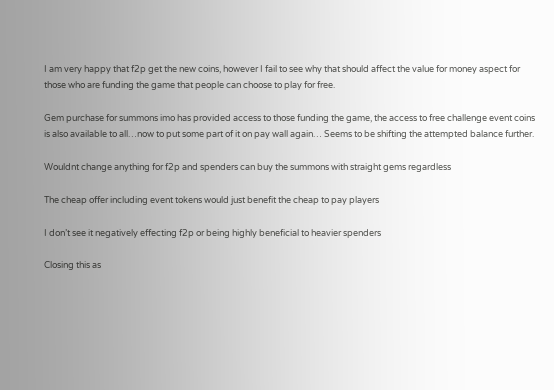I am very happy that f2p get the new coins, however I fail to see why that should affect the value for money aspect for those who are funding the game that people can choose to play for free.

Gem purchase for summons imo has provided access to those funding the game, the access to free challenge event coins is also available to all…now to put some part of it on pay wall again… Seems to be shifting the attempted balance further.

Wouldnt change anything for f2p and spenders can buy the summons with straight gems regardless

The cheap offer including event tokens would just benefit the cheap to pay players

I don’t see it negatively effecting f2p or being highly beneficial to heavier spenders

Closing this as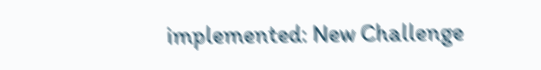implemented: New Challenge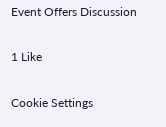Event Offers Discussion

1 Like

Cookie Settings